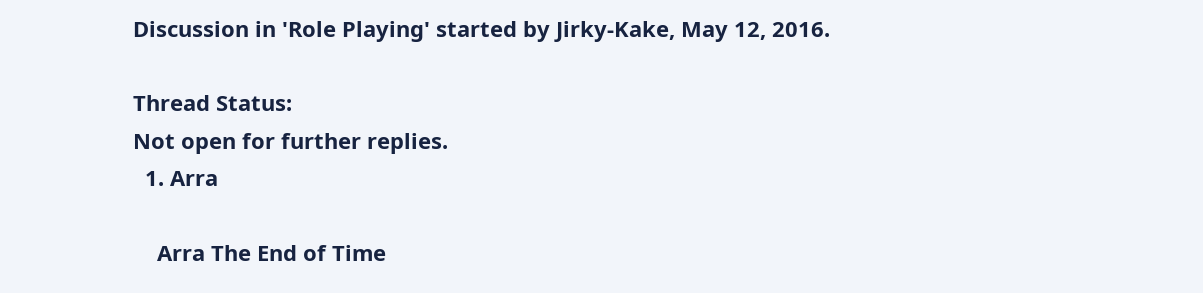Discussion in 'Role Playing' started by Jirky-Kake, May 12, 2016.

Thread Status:
Not open for further replies.
  1. Arra

    Arra The End of Time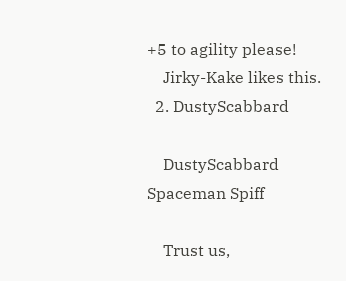+5 to agility please!
    Jirky-Kake likes this.
  2. DustyScabbard

    DustyScabbard Spaceman Spiff

    Trust us,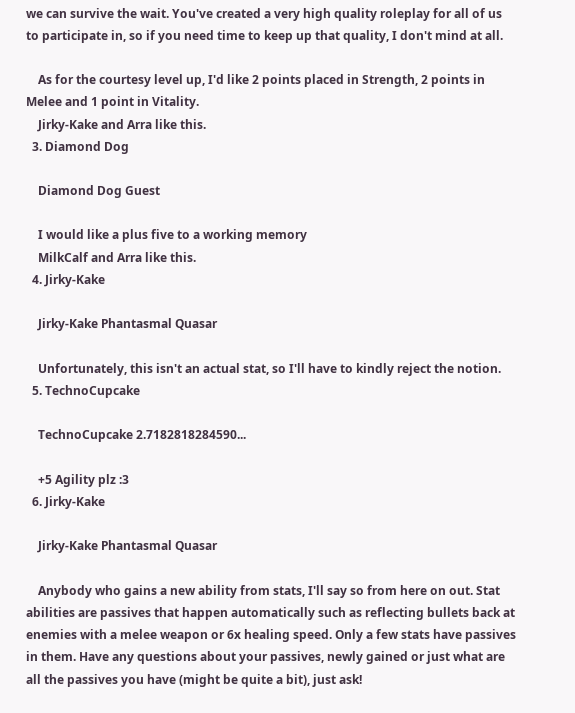we can survive the wait. You've created a very high quality roleplay for all of us to participate in, so if you need time to keep up that quality, I don't mind at all.

    As for the courtesy level up, I'd like 2 points placed in Strength, 2 points in Melee and 1 point in Vitality.
    Jirky-Kake and Arra like this.
  3. Diamond Dog

    Diamond Dog Guest

    I would like a plus five to a working memory
    MilkCalf and Arra like this.
  4. Jirky-Kake

    Jirky-Kake Phantasmal Quasar

    Unfortunately, this isn't an actual stat, so I'll have to kindly reject the notion.
  5. TechnoCupcake

    TechnoCupcake 2.7182818284590...

    +5 Agility plz :3
  6. Jirky-Kake

    Jirky-Kake Phantasmal Quasar

    Anybody who gains a new ability from stats, I'll say so from here on out. Stat abilities are passives that happen automatically such as reflecting bullets back at enemies with a melee weapon or 6x healing speed. Only a few stats have passives in them. Have any questions about your passives, newly gained or just what are all the passives you have (might be quite a bit), just ask!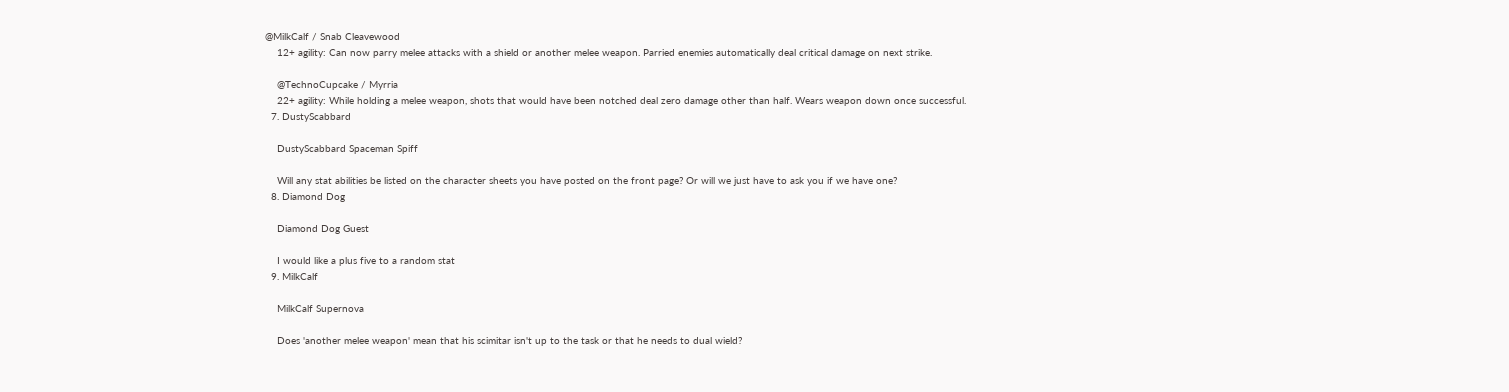@MilkCalf / Snab Cleavewood
    12+ agility: Can now parry melee attacks with a shield or another melee weapon. Parried enemies automatically deal critical damage on next strike.

    @TechnoCupcake / Myrria
    22+ agility: While holding a melee weapon, shots that would have been notched deal zero damage other than half. Wears weapon down once successful.
  7. DustyScabbard

    DustyScabbard Spaceman Spiff

    Will any stat abilities be listed on the character sheets you have posted on the front page? Or will we just have to ask you if we have one?
  8. Diamond Dog

    Diamond Dog Guest

    I would like a plus five to a random stat
  9. MilkCalf

    MilkCalf Supernova

    Does 'another melee weapon' mean that his scimitar isn't up to the task or that he needs to dual wield?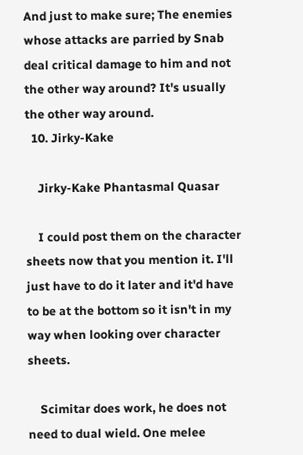And just to make sure; The enemies whose attacks are parried by Snab deal critical damage to him and not the other way around? It's usually the other way around.
  10. Jirky-Kake

    Jirky-Kake Phantasmal Quasar

    I could post them on the character sheets now that you mention it. I'll just have to do it later and it'd have to be at the bottom so it isn't in my way when looking over character sheets.

    Scimitar does work, he does not need to dual wield. One melee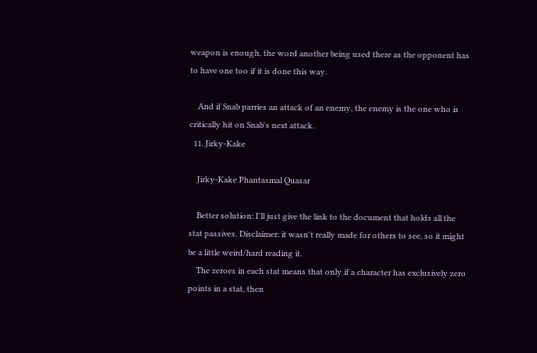weapon is enough, the word another being used there as the opponent has to have one too if it is done this way.

    And if Snab parries an attack of an enemy, the enemy is the one who is critically hit on Snab's next attack.
  11. Jirky-Kake

    Jirky-Kake Phantasmal Quasar

    Better solution: I'll just give the link to the document that holds all the stat passives. Disclaimer: it wasn't really made for others to see, so it might be a little weird/hard reading it.
    The zeroes in each stat means that only if a character has exclusively zero points in a stat, then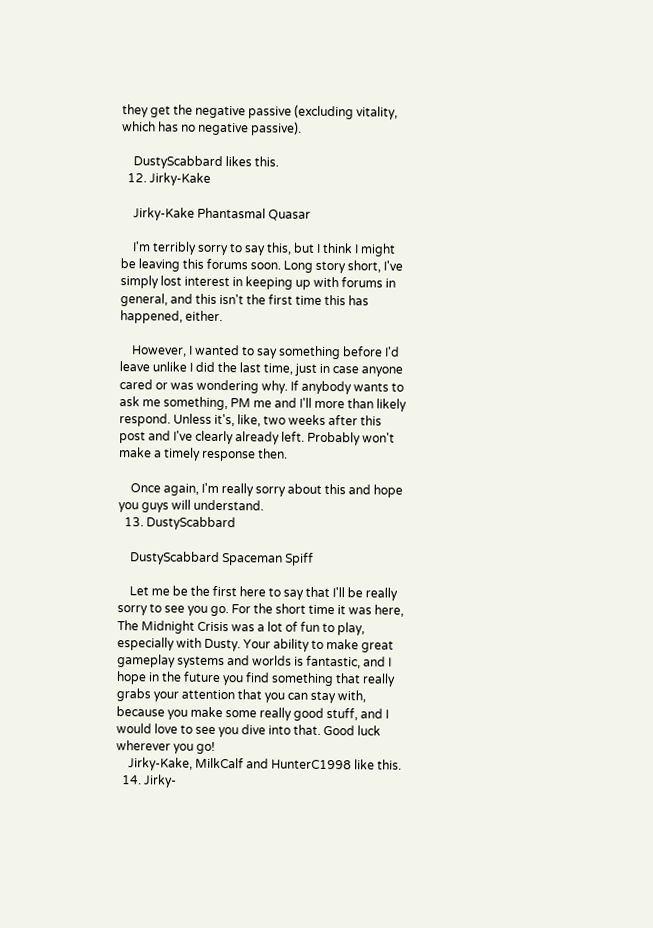they get the negative passive (excluding vitality, which has no negative passive).

    DustyScabbard likes this.
  12. Jirky-Kake

    Jirky-Kake Phantasmal Quasar

    I'm terribly sorry to say this, but I think I might be leaving this forums soon. Long story short, I've simply lost interest in keeping up with forums in general, and this isn't the first time this has happened, either.

    However, I wanted to say something before I'd leave unlike I did the last time, just in case anyone cared or was wondering why. If anybody wants to ask me something, PM me and I'll more than likely respond. Unless it's, like, two weeks after this post and I've clearly already left. Probably won't make a timely response then.

    Once again, I'm really sorry about this and hope you guys will understand.
  13. DustyScabbard

    DustyScabbard Spaceman Spiff

    Let me be the first here to say that I'll be really sorry to see you go. For the short time it was here, The Midnight Crisis was a lot of fun to play, especially with Dusty. Your ability to make great gameplay systems and worlds is fantastic, and I hope in the future you find something that really grabs your attention that you can stay with, because you make some really good stuff, and I would love to see you dive into that. Good luck wherever you go!
    Jirky-Kake, MilkCalf and HunterC1998 like this.
  14. Jirky-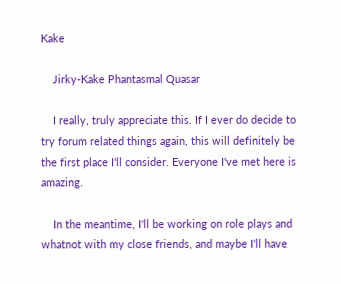Kake

    Jirky-Kake Phantasmal Quasar

    I really, truly appreciate this. If I ever do decide to try forum related things again, this will definitely be the first place I'll consider. Everyone I've met here is amazing.

    In the meantime, I'll be working on role plays and whatnot with my close friends, and maybe I'll have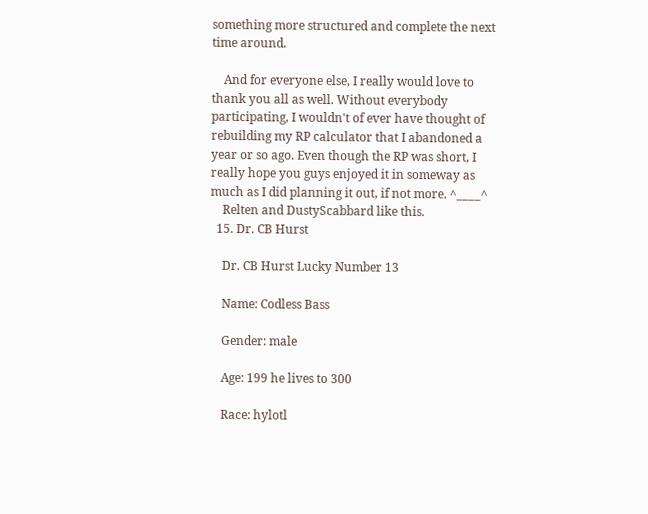something more structured and complete the next time around.

    And for everyone else, I really would love to thank you all as well. Without everybody participating, I wouldn't of ever have thought of rebuilding my RP calculator that I abandoned a year or so ago. Even though the RP was short, I really hope you guys enjoyed it in someway as much as I did planning it out, if not more. ^____^
    Relten and DustyScabbard like this.
  15. Dr. CB Hurst

    Dr. CB Hurst Lucky Number 13

    Name: Codless Bass

    Gender: male

    Age: 199 he lives to 300

    Race: hylotl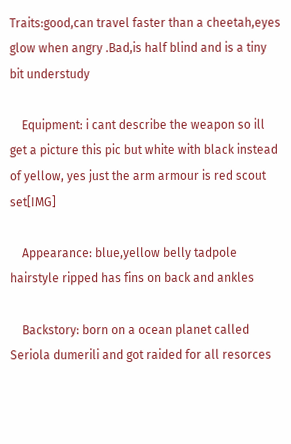Traits:good,can travel faster than a cheetah,eyes glow when angry .Bad,is half blind and is a tiny bit understudy

    Equipment: i cant describe the weapon so ill get a picture this pic but white with black instead of yellow, yes just the arm armour is red scout set[IMG]

    Appearance: blue,yellow belly tadpole hairstyle ripped has fins on back and ankles

    Backstory: born on a ocean planet called Seriola dumerili and got raided for all resorces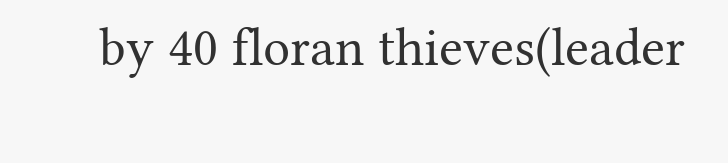by 40 floran thieves(leader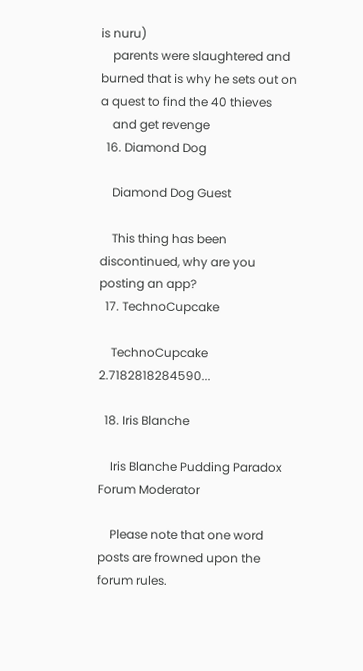is nuru)
    parents were slaughtered and burned that is why he sets out on a quest to find the 40 thieves
    and get revenge
  16. Diamond Dog

    Diamond Dog Guest

    This thing has been discontinued, why are you posting an app?
  17. TechnoCupcake

    TechnoCupcake 2.7182818284590...

  18. Iris Blanche

    Iris Blanche Pudding Paradox Forum Moderator

    Please note that one word posts are frowned upon the forum rules.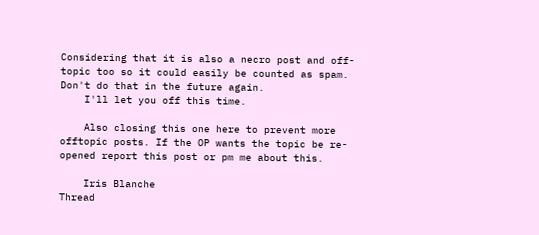Considering that it is also a necro post and off-topic too so it could easily be counted as spam. Don't do that in the future again.
    I'll let you off this time.

    Also closing this one here to prevent more offtopic posts. If the OP wants the topic be re-opened report this post or pm me about this.

    Iris Blanche
Thread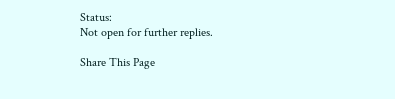Status:
Not open for further replies.

Share This Page